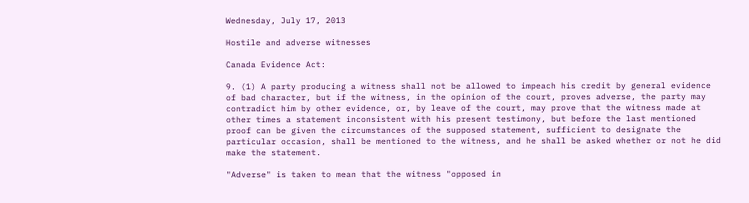Wednesday, July 17, 2013

Hostile and adverse witnesses

Canada Evidence Act:

9. (1) A party producing a witness shall not be allowed to impeach his credit by general evidence of bad character, but if the witness, in the opinion of the court, proves adverse, the party may contradict him by other evidence, or, by leave of the court, may prove that the witness made at other times a statement inconsistent with his present testimony, but before the last mentioned proof can be given the circumstances of the supposed statement, sufficient to designate the particular occasion, shall be mentioned to the witness, and he shall be asked whether or not he did make the statement.

"Adverse" is taken to mean that the witness "opposed in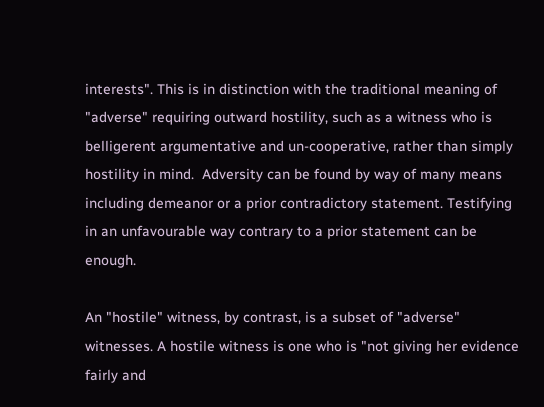interests". This is in distinction with the traditional meaning of "adverse" requiring outward hostility, such as a witness who is belligerent argumentative and un-cooperative, rather than simply hostility in mind.  Adversity can be found by way of many means including demeanor or a prior contradictory statement. Testifying in an unfavourable way contrary to a prior statement can be enough.

An "hostile" witness, by contrast, is a subset of "adverse" witnesses. A hostile witness is one who is "not giving her evidence fairly and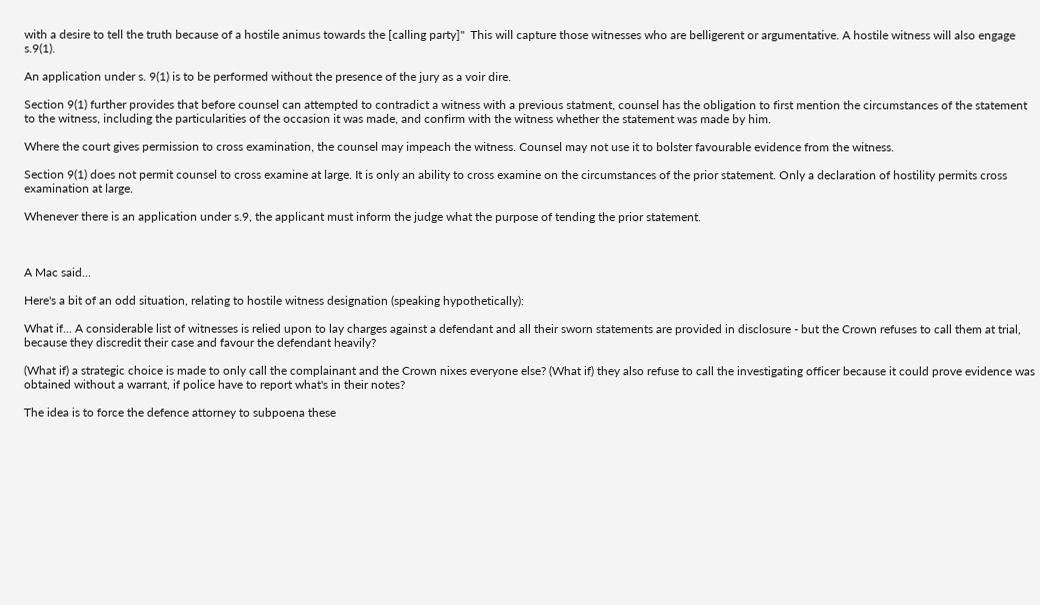with a desire to tell the truth because of a hostile animus towards the [calling party]"  This will capture those witnesses who are belligerent or argumentative. A hostile witness will also engage s.9(1).

An application under s. 9(1) is to be performed without the presence of the jury as a voir dire.

Section 9(1) further provides that before counsel can attempted to contradict a witness with a previous statment, counsel has the obligation to first mention the circumstances of the statement to the witness, including the particularities of the occasion it was made, and confirm with the witness whether the statement was made by him.

Where the court gives permission to cross examination, the counsel may impeach the witness. Counsel may not use it to bolster favourable evidence from the witness.

Section 9(1) does not permit counsel to cross examine at large. It is only an ability to cross examine on the circumstances of the prior statement. Only a declaration of hostility permits cross examination at large.

Whenever there is an application under s.9, the applicant must inform the judge what the purpose of tending the prior statement.



A Mac said...

Here's a bit of an odd situation, relating to hostile witness designation (speaking hypothetically):

What if... A considerable list of witnesses is relied upon to lay charges against a defendant and all their sworn statements are provided in disclosure - but the Crown refuses to call them at trial, because they discredit their case and favour the defendant heavily?

(What if) a strategic choice is made to only call the complainant and the Crown nixes everyone else? (What if) they also refuse to call the investigating officer because it could prove evidence was obtained without a warrant, if police have to report what's in their notes?

The idea is to force the defence attorney to subpoena these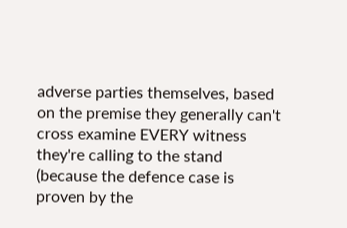adverse parties themselves, based on the premise they generally can't cross examine EVERY witness they're calling to the stand (because the defence case is proven by the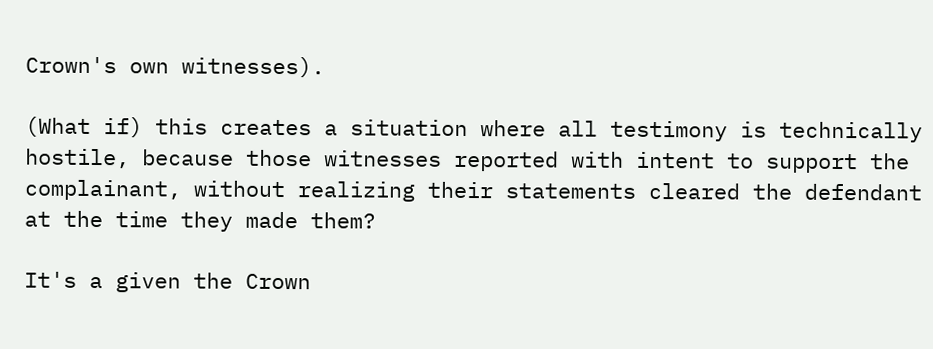Crown's own witnesses).

(What if) this creates a situation where all testimony is technically hostile, because those witnesses reported with intent to support the complainant, without realizing their statements cleared the defendant at the time they made them?

It's a given the Crown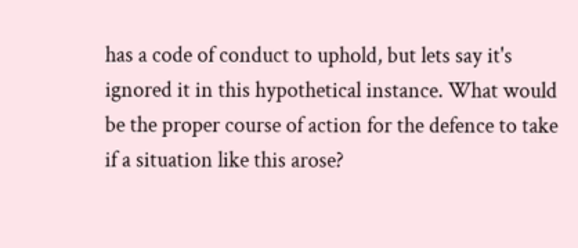has a code of conduct to uphold, but lets say it's ignored it in this hypothetical instance. What would be the proper course of action for the defence to take if a situation like this arose?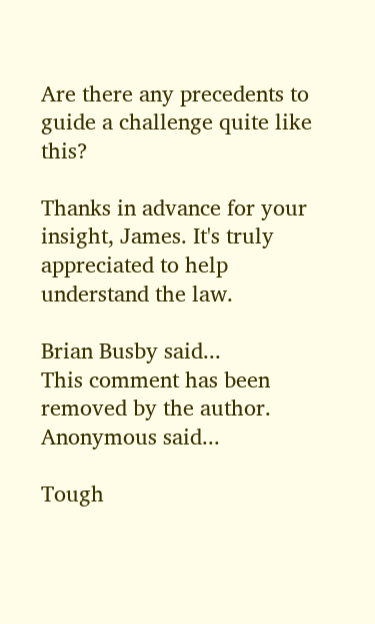Are there any precedents to guide a challenge quite like this?

Thanks in advance for your insight, James. It's truly appreciated to help understand the law.

Brian Busby said...
This comment has been removed by the author.
Anonymous said...

Tough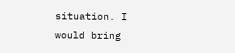situation. I would bring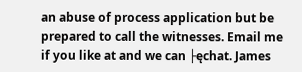an abuse of process application but be prepared to call the witnesses. Email me if you like at and we can ├ęchat. James